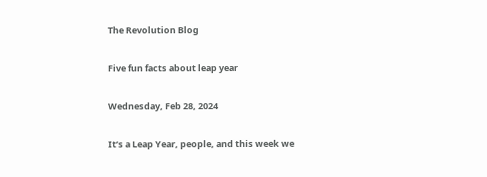The Revolution Blog

Five fun facts about leap year

Wednesday, Feb 28, 2024

It’s a Leap Year, people, and this week we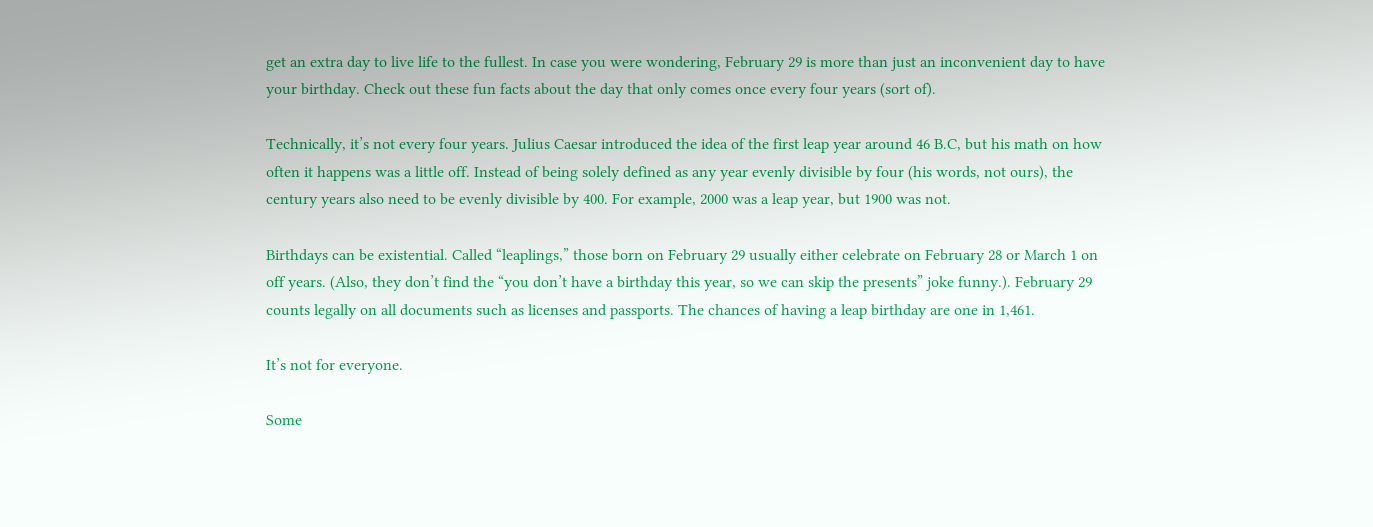get an extra day to live life to the fullest. In case you were wondering, February 29 is more than just an inconvenient day to have your birthday. Check out these fun facts about the day that only comes once every four years (sort of).

Technically, it’s not every four years. Julius Caesar introduced the idea of the first leap year around 46 B.C, but his math on how often it happens was a little off. Instead of being solely defined as any year evenly divisible by four (his words, not ours), the century years also need to be evenly divisible by 400. For example, 2000 was a leap year, but 1900 was not.

Birthdays can be existential. Called “leaplings,” those born on February 29 usually either celebrate on February 28 or March 1 on off years. (Also, they don’t find the “you don’t have a birthday this year, so we can skip the presents” joke funny.). February 29 counts legally on all documents such as licenses and passports. The chances of having a leap birthday are one in 1,461.

It’s not for everyone.

Some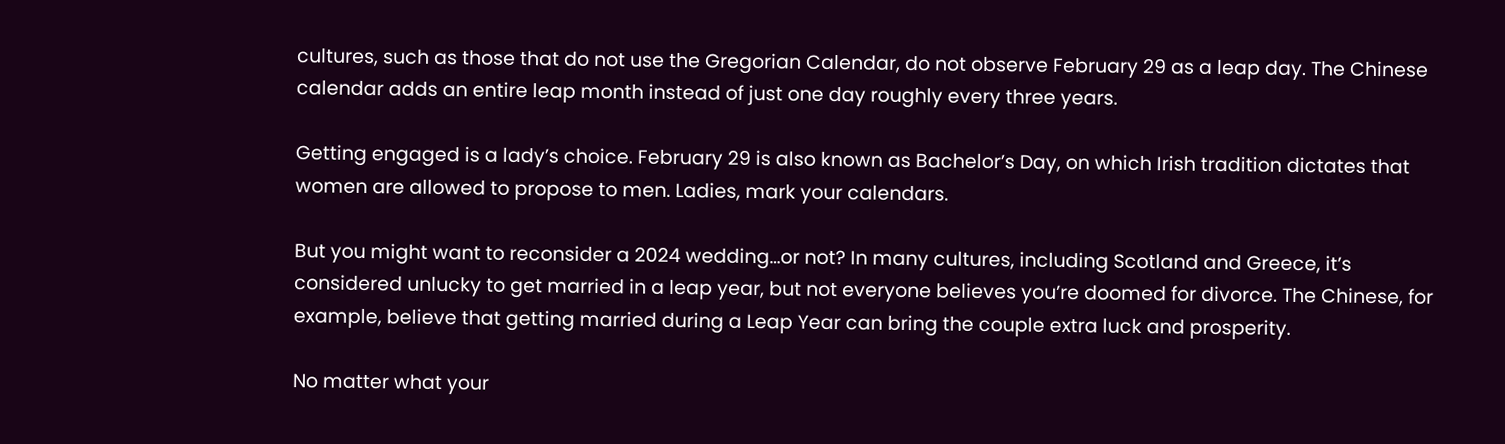cultures, such as those that do not use the Gregorian Calendar, do not observe February 29 as a leap day. The Chinese calendar adds an entire leap month instead of just one day roughly every three years.

Getting engaged is a lady’s choice. February 29 is also known as Bachelor’s Day, on which Irish tradition dictates that women are allowed to propose to men. Ladies, mark your calendars.

But you might want to reconsider a 2024 wedding…or not? In many cultures, including Scotland and Greece, it’s considered unlucky to get married in a leap year, but not everyone believes you’re doomed for divorce. The Chinese, for example, believe that getting married during a Leap Year can bring the couple extra luck and prosperity.

No matter what your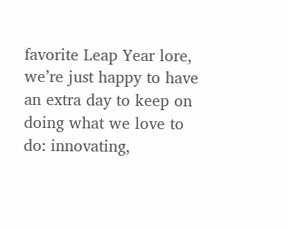favorite Leap Year lore, we’re just happy to have an extra day to keep on doing what we love to do: innovating,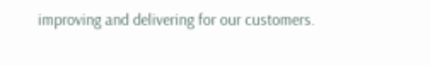improving and delivering for our customers.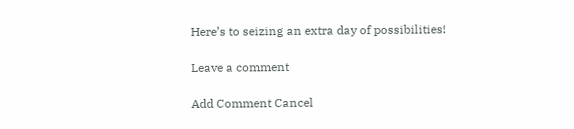Here’s to seizing an extra day of possibilities!

Leave a comment

Add Comment Cancel